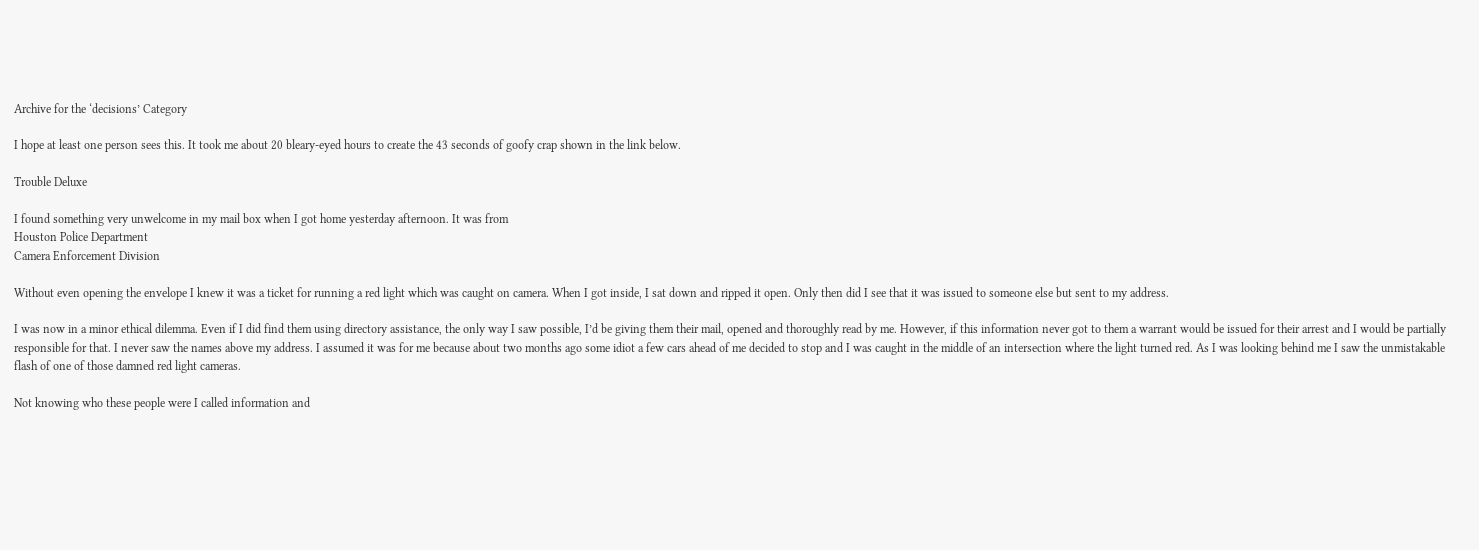Archive for the ‘decisions’ Category

I hope at least one person sees this. It took me about 20 bleary-eyed hours to create the 43 seconds of goofy crap shown in the link below.

Trouble Deluxe

I found something very unwelcome in my mail box when I got home yesterday afternoon. It was from
Houston Police Department
Camera Enforcement Division

Without even opening the envelope I knew it was a ticket for running a red light which was caught on camera. When I got inside, I sat down and ripped it open. Only then did I see that it was issued to someone else but sent to my address.

I was now in a minor ethical dilemma. Even if I did find them using directory assistance, the only way I saw possible, I’d be giving them their mail, opened and thoroughly read by me. However, if this information never got to them a warrant would be issued for their arrest and I would be partially responsible for that. I never saw the names above my address. I assumed it was for me because about two months ago some idiot a few cars ahead of me decided to stop and I was caught in the middle of an intersection where the light turned red. As I was looking behind me I saw the unmistakable flash of one of those damned red light cameras.

Not knowing who these people were I called information and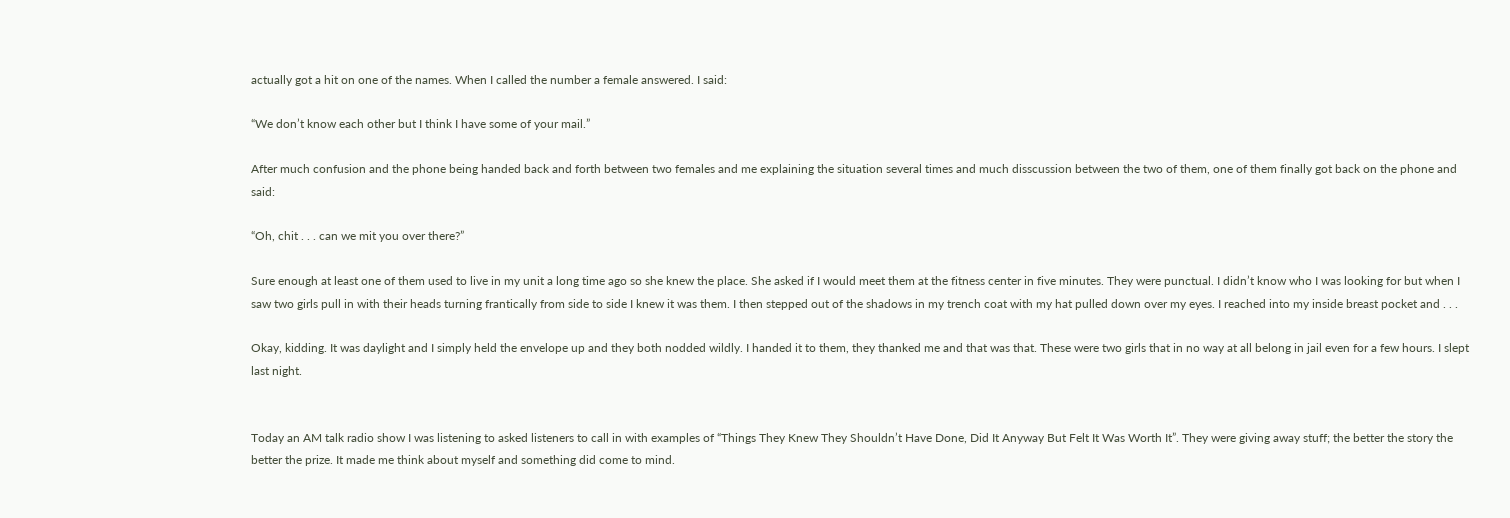actually got a hit on one of the names. When I called the number a female answered. I said:

“We don’t know each other but I think I have some of your mail.”

After much confusion and the phone being handed back and forth between two females and me explaining the situation several times and much disscussion between the two of them, one of them finally got back on the phone and said:

“Oh, chit . . . can we mit you over there?”

Sure enough at least one of them used to live in my unit a long time ago so she knew the place. She asked if I would meet them at the fitness center in five minutes. They were punctual. I didn’t know who I was looking for but when I saw two girls pull in with their heads turning frantically from side to side I knew it was them. I then stepped out of the shadows in my trench coat with my hat pulled down over my eyes. I reached into my inside breast pocket and . . .

Okay, kidding. It was daylight and I simply held the envelope up and they both nodded wildly. I handed it to them, they thanked me and that was that. These were two girls that in no way at all belong in jail even for a few hours. I slept last night.


Today an AM talk radio show I was listening to asked listeners to call in with examples of “Things They Knew They Shouldn’t Have Done, Did It Anyway But Felt It Was Worth It”. They were giving away stuff; the better the story the better the prize. It made me think about myself and something did come to mind.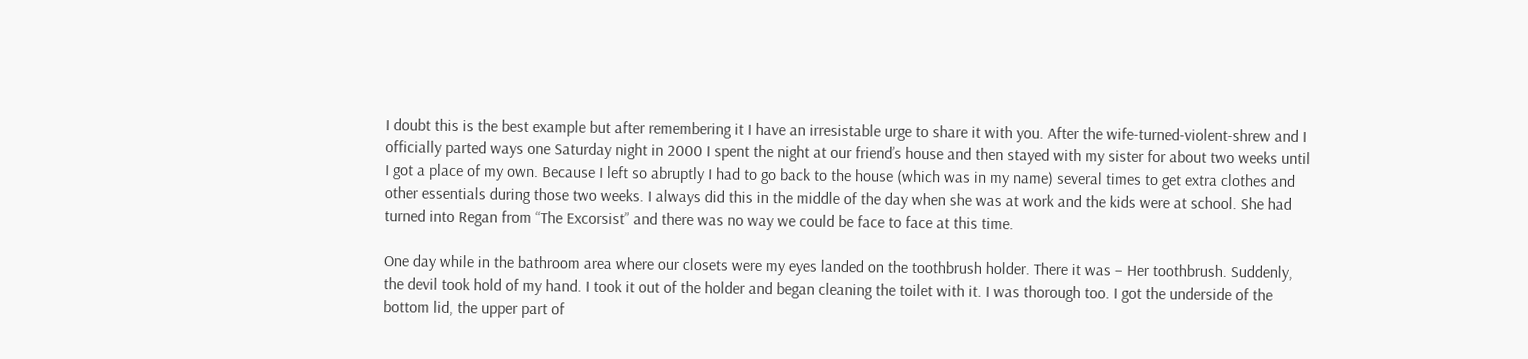I doubt this is the best example but after remembering it I have an irresistable urge to share it with you. After the wife-turned-violent-shrew and I officially parted ways one Saturday night in 2000 I spent the night at our friend’s house and then stayed with my sister for about two weeks until I got a place of my own. Because I left so abruptly I had to go back to the house (which was in my name) several times to get extra clothes and other essentials during those two weeks. I always did this in the middle of the day when she was at work and the kids were at school. She had turned into Regan from “The Excorsist” and there was no way we could be face to face at this time.

One day while in the bathroom area where our closets were my eyes landed on the toothbrush holder. There it was – Her toothbrush. Suddenly, the devil took hold of my hand. I took it out of the holder and began cleaning the toilet with it. I was thorough too. I got the underside of the bottom lid, the upper part of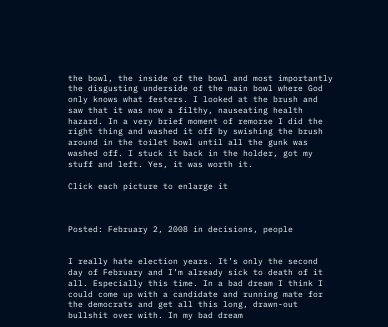the bowl, the inside of the bowl and most importantly the disgusting underside of the main bowl where God only knows what festers. I looked at the brush and saw that it was now a filthy, nauseating health hazard. In a very brief moment of remorse I did the right thing and washed it off by swishing the brush around in the toilet bowl until all the gunk was washed off. I stuck it back in the holder, got my stuff and left. Yes, it was worth it.

Click each picture to enlarge it



Posted: February 2, 2008 in decisions, people


I really hate election years. It’s only the second day of February and I’m already sick to death of it all. Especially this time. In a bad dream I think I could come up with a candidate and running mate for the democrats and get all this long, drawn-out bullshit over with. In my bad dream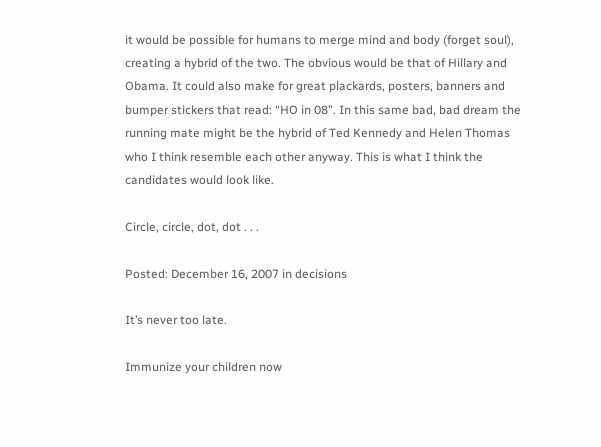it would be possible for humans to merge mind and body (forget soul), creating a hybrid of the two. The obvious would be that of Hillary and Obama. It could also make for great plackards, posters, banners and bumper stickers that read: “HO in 08”. In this same bad, bad dream the running mate might be the hybrid of Ted Kennedy and Helen Thomas who I think resemble each other anyway. This is what I think the candidates would look like.

Circle, circle, dot, dot . . .

Posted: December 16, 2007 in decisions

It’s never too late.

Immunize your children now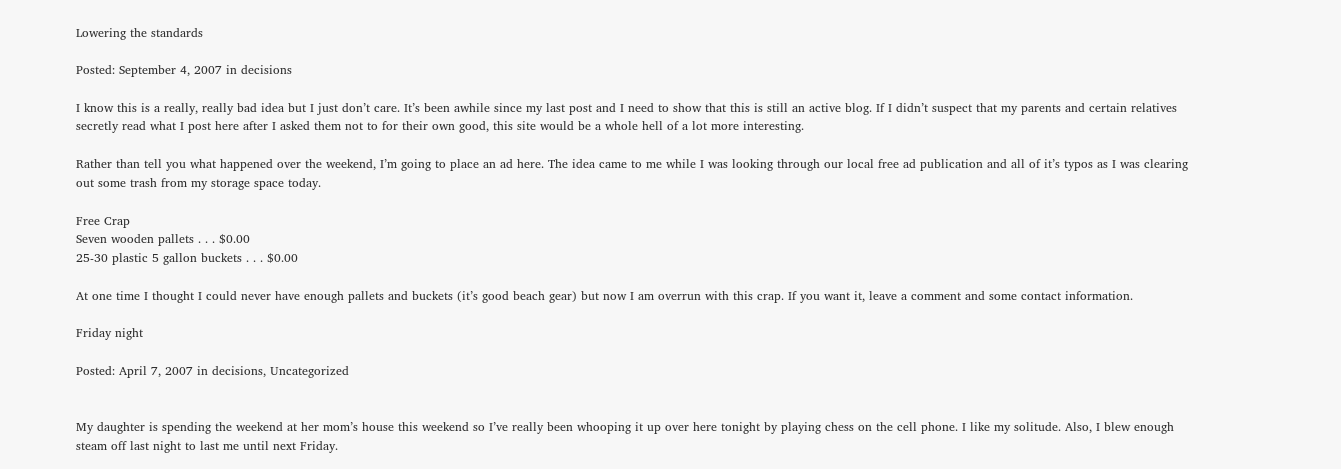Lowering the standards

Posted: September 4, 2007 in decisions

I know this is a really, really bad idea but I just don’t care. It’s been awhile since my last post and I need to show that this is still an active blog. If I didn’t suspect that my parents and certain relatives secretly read what I post here after I asked them not to for their own good, this site would be a whole hell of a lot more interesting.

Rather than tell you what happened over the weekend, I’m going to place an ad here. The idea came to me while I was looking through our local free ad publication and all of it’s typos as I was clearing out some trash from my storage space today.

Free Crap
Seven wooden pallets . . . $0.00
25-30 plastic 5 gallon buckets . . . $0.00

At one time I thought I could never have enough pallets and buckets (it’s good beach gear) but now I am overrun with this crap. If you want it, leave a comment and some contact information.

Friday night

Posted: April 7, 2007 in decisions, Uncategorized


My daughter is spending the weekend at her mom’s house this weekend so I’ve really been whooping it up over here tonight by playing chess on the cell phone. I like my solitude. Also, I blew enough steam off last night to last me until next Friday.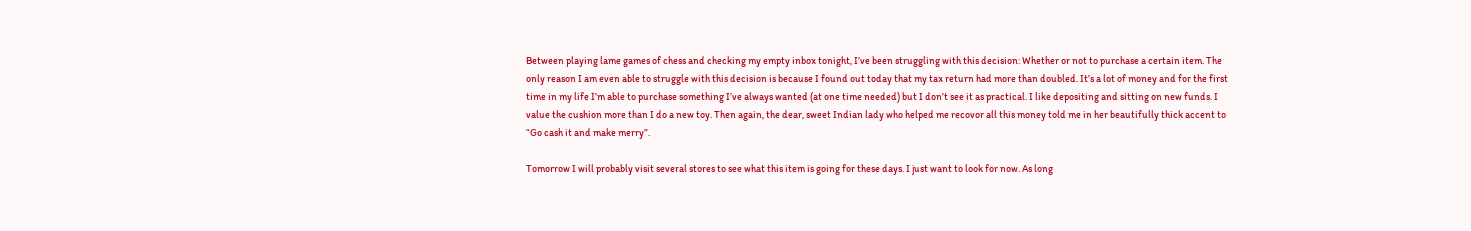Between playing lame games of chess and checking my empty inbox tonight, I’ve been struggling with this decision: Whether or not to purchase a certain item. The only reason I am even able to struggle with this decision is because I found out today that my tax return had more than doubled. It’s a lot of money and for the first time in my life I’m able to purchase something I’ve always wanted (at one time needed) but I don’t see it as practical. I like depositing and sitting on new funds. I value the cushion more than I do a new toy. Then again, the dear, sweet Indian lady who helped me recovor all this money told me in her beautifully thick accent to “Go cash it and make merry”.

Tomorrow I will probably visit several stores to see what this item is going for these days. I just want to look for now. As long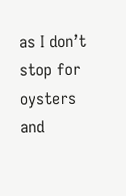as I don’t stop for oysters and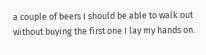a couple of beers I should be able to walk out without buying the first one I lay my hands on.